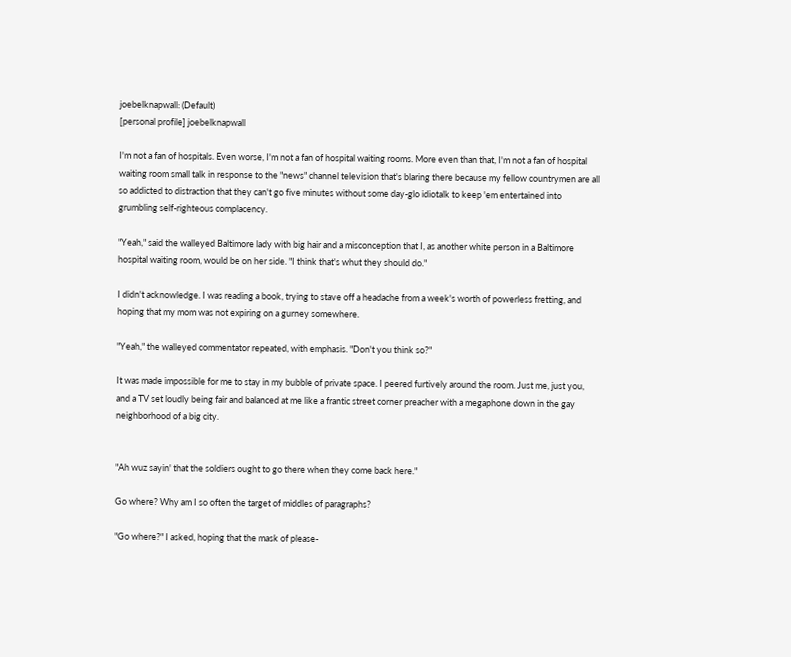joebelknapwall: (Default)
[personal profile] joebelknapwall

I'm not a fan of hospitals. Even worse, I'm not a fan of hospital waiting rooms. More even than that, I'm not a fan of hospital waiting room small talk in response to the "news" channel television that's blaring there because my fellow countrymen are all so addicted to distraction that they can't go five minutes without some day-glo idiotalk to keep 'em entertained into grumbling self-righteous complacency.

"Yeah," said the walleyed Baltimore lady with big hair and a misconception that I, as another white person in a Baltimore hospital waiting room, would be on her side. "I think that's whut they should do."

I didn't acknowledge. I was reading a book, trying to stave off a headache from a week's worth of powerless fretting, and hoping that my mom was not expiring on a gurney somewhere.

"Yeah," the walleyed commentator repeated, with emphasis. "Don't you think so?"

It was made impossible for me to stay in my bubble of private space. I peered furtively around the room. Just me, just you, and a TV set loudly being fair and balanced at me like a frantic street corner preacher with a megaphone down in the gay neighborhood of a big city.


"Ah wuz sayin' that the soldiers ought to go there when they come back here."

Go where? Why am I so often the target of middles of paragraphs?

"Go where?" I asked, hoping that the mask of please-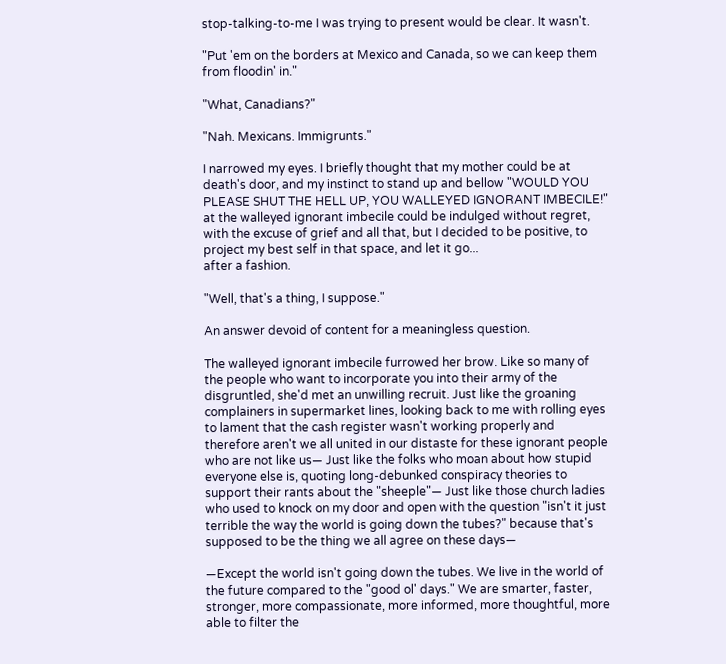stop-talking-to-me I was trying to present would be clear. It wasn't.

"Put 'em on the borders at Mexico and Canada, so we can keep them from floodin' in."

"What, Canadians?"

"Nah. Mexicans. Immigrunts."

I narrowed my eyes. I briefly thought that my mother could be at death's door, and my instinct to stand up and bellow "WOULD YOU PLEASE SHUT THE HELL UP, YOU WALLEYED IGNORANT IMBECILE!" at the walleyed ignorant imbecile could be indulged without regret, with the excuse of grief and all that, but I decided to be positive, to project my best self in that space, and let it go...
after a fashion.

"Well, that's a thing, I suppose."

An answer devoid of content for a meaningless question.

The walleyed ignorant imbecile furrowed her brow. Like so many of the people who want to incorporate you into their army of the disgruntled, she'd met an unwilling recruit. Just like the groaning complainers in supermarket lines, looking back to me with rolling eyes to lament that the cash register wasn't working properly and therefore aren't we all united in our distaste for these ignorant people who are not like us— Just like the folks who moan about how stupid everyone else is, quoting long-debunked conspiracy theories to support their rants about the "sheeple"— Just like those church ladies who used to knock on my door and open with the question "isn't it just terrible the way the world is going down the tubes?" because that's supposed to be the thing we all agree on these days—

—Except the world isn't going down the tubes. We live in the world of the future compared to the "good ol' days." We are smarter, faster, stronger, more compassionate, more informed, more thoughtful, more able to filter the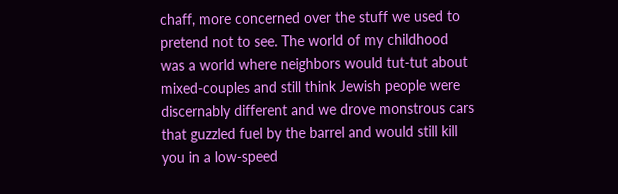chaff, more concerned over the stuff we used to pretend not to see. The world of my childhood was a world where neighbors would tut-tut about mixed-couples and still think Jewish people were discernably different and we drove monstrous cars that guzzled fuel by the barrel and would still kill you in a low-speed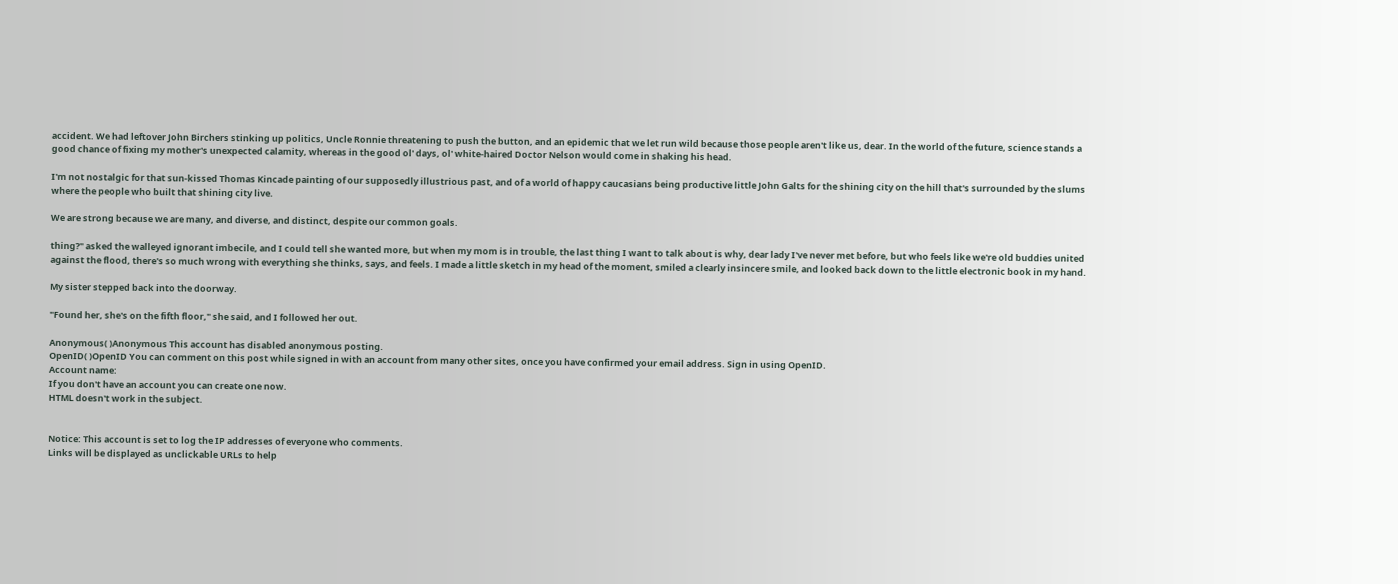accident. We had leftover John Birchers stinking up politics, Uncle Ronnie threatening to push the button, and an epidemic that we let run wild because those people aren't like us, dear. In the world of the future, science stands a good chance of fixing my mother's unexpected calamity, whereas in the good ol' days, ol' white-haired Doctor Nelson would come in shaking his head.

I'm not nostalgic for that sun-kissed Thomas Kincade painting of our supposedly illustrious past, and of a world of happy caucasians being productive little John Galts for the shining city on the hill that's surrounded by the slums where the people who built that shining city live.

We are strong because we are many, and diverse, and distinct, despite our common goals.

thing?" asked the walleyed ignorant imbecile, and I could tell she wanted more, but when my mom is in trouble, the last thing I want to talk about is why, dear lady I've never met before, but who feels like we're old buddies united against the flood, there's so much wrong with everything she thinks, says, and feels. I made a little sketch in my head of the moment, smiled a clearly insincere smile, and looked back down to the little electronic book in my hand.

My sister stepped back into the doorway.

"Found her, she's on the fifth floor," she said, and I followed her out.

Anonymous( )Anonymous This account has disabled anonymous posting.
OpenID( )OpenID You can comment on this post while signed in with an account from many other sites, once you have confirmed your email address. Sign in using OpenID.
Account name:
If you don't have an account you can create one now.
HTML doesn't work in the subject.


Notice: This account is set to log the IP addresses of everyone who comments.
Links will be displayed as unclickable URLs to help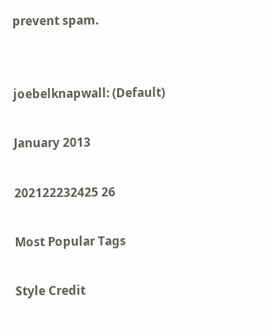prevent spam.


joebelknapwall: (Default)

January 2013

202122232425 26

Most Popular Tags

Style Credit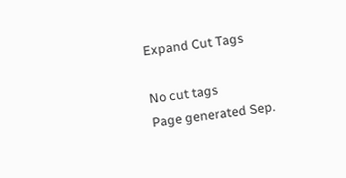Expand Cut Tags

No cut tags
Page generated Sep.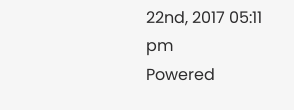22nd, 2017 05:11 pm
Powered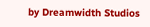by Dreamwidth Studios